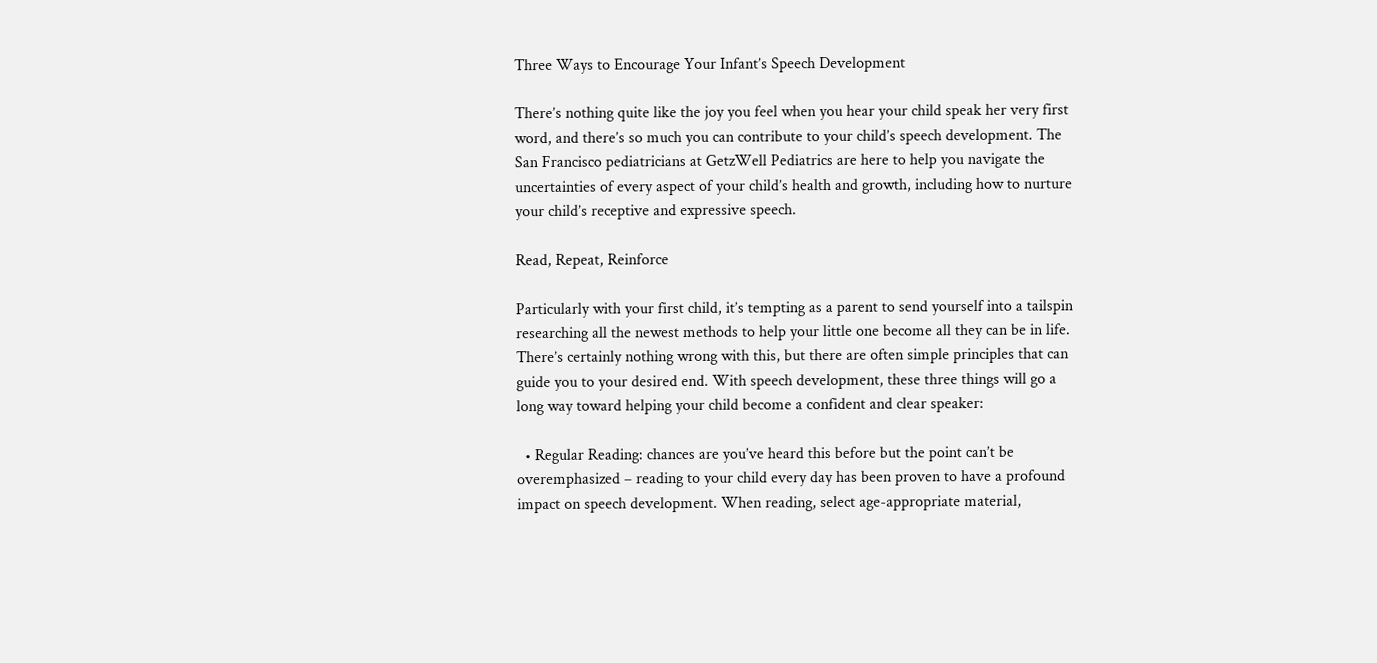Three Ways to Encourage Your Infant’s Speech Development

There’s nothing quite like the joy you feel when you hear your child speak her very first word, and there’s so much you can contribute to your child’s speech development. The San Francisco pediatricians at GetzWell Pediatrics are here to help you navigate the uncertainties of every aspect of your child’s health and growth, including how to nurture your child’s receptive and expressive speech.

Read, Repeat, Reinforce

Particularly with your first child, it’s tempting as a parent to send yourself into a tailspin researching all the newest methods to help your little one become all they can be in life. There’s certainly nothing wrong with this, but there are often simple principles that can guide you to your desired end. With speech development, these three things will go a long way toward helping your child become a confident and clear speaker:

  • Regular Reading: chances are you’ve heard this before but the point can’t be overemphasized – reading to your child every day has been proven to have a profound impact on speech development. When reading, select age-appropriate material,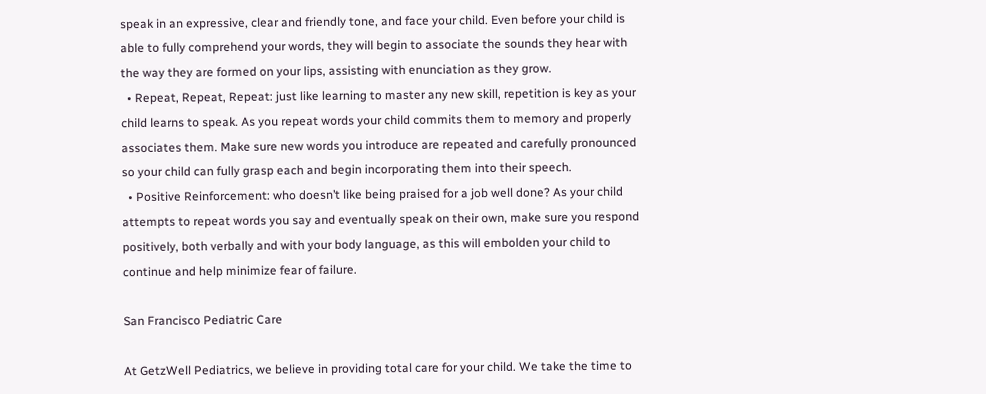speak in an expressive, clear and friendly tone, and face your child. Even before your child is able to fully comprehend your words, they will begin to associate the sounds they hear with the way they are formed on your lips, assisting with enunciation as they grow.
  • Repeat, Repeat, Repeat: just like learning to master any new skill, repetition is key as your child learns to speak. As you repeat words your child commits them to memory and properly associates them. Make sure new words you introduce are repeated and carefully pronounced so your child can fully grasp each and begin incorporating them into their speech.
  • Positive Reinforcement: who doesn’t like being praised for a job well done? As your child attempts to repeat words you say and eventually speak on their own, make sure you respond positively, both verbally and with your body language, as this will embolden your child to continue and help minimize fear of failure.

San Francisco Pediatric Care

At GetzWell Pediatrics, we believe in providing total care for your child. We take the time to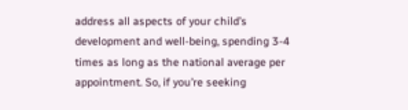address all aspects of your child’s development and well-being, spending 3-4 times as long as the national average per appointment. So, if you’re seeking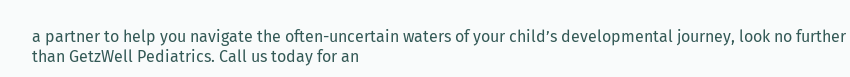a partner to help you navigate the often-uncertain waters of your child’s developmental journey, look no further than GetzWell Pediatrics. Call us today for an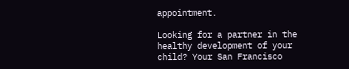appointment.

Looking for a partner in the healthy development of your child? Your San Francisco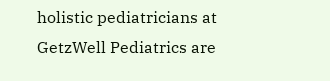holistic pediatricians at GetzWell Pediatrics are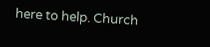here to help. Church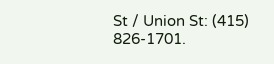St / Union St: (415) 826-1701.